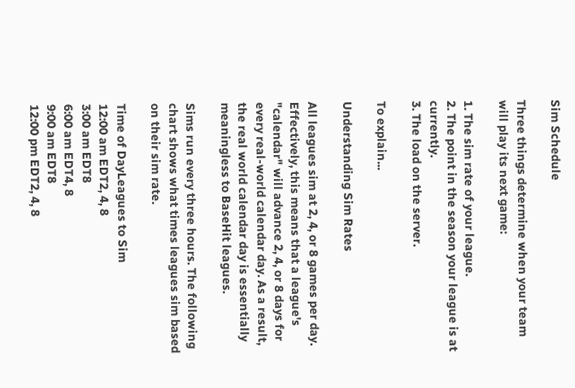Sim Schedule

Three things determine when your team will play its next game:

1. The sim rate of your league.
2. The point in the season your league is at currently.
3. The load on the server.

To explain...

Understanding Sim Rates

All leagues sim at 2, 4, or 8 games per day. Effectively, this means that a league's "calendar" will advance 2, 4, or 8 days for every real-world calendar day. As a result, the real world calendar day is essentially meaningless to BaseHit leagues.

Sims run every three hours. The following chart shows what times leagues sim based on their sim rate.

Time of DayLeagues to Sim
12:00 am EDT2, 4, 8
3:00 am EDT8
6:00 am EDT4, 8
9:00 am EDT8
12:00 pm EDT2, 4, 8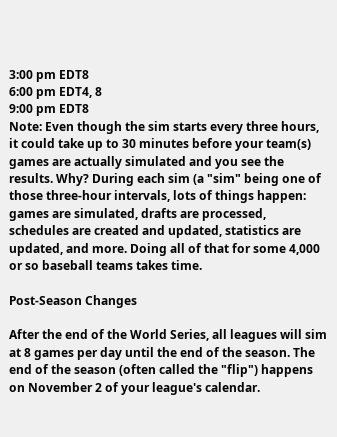3:00 pm EDT8
6:00 pm EDT4, 8
9:00 pm EDT8
Note: Even though the sim starts every three hours, it could take up to 30 minutes before your team(s) games are actually simulated and you see the results. Why? During each sim (a "sim" being one of those three-hour intervals, lots of things happen: games are simulated, drafts are processed, schedules are created and updated, statistics are updated, and more. Doing all of that for some 4,000 or so baseball teams takes time.

Post-Season Changes

After the end of the World Series, all leagues will sim at 8 games per day until the end of the season. The end of the season (often called the "flip") happens on November 2 of your league's calendar.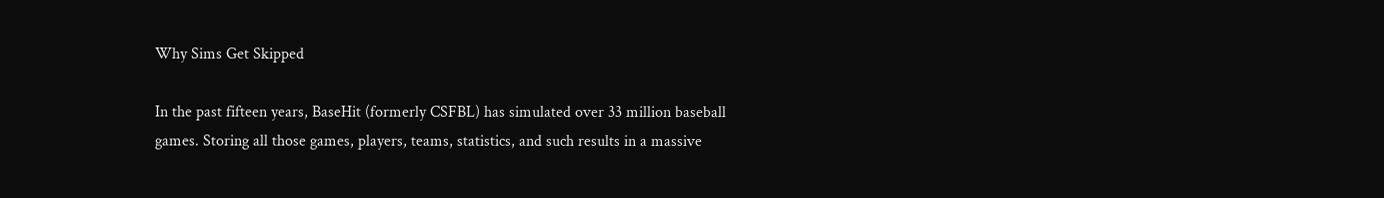Why Sims Get Skipped

In the past fifteen years, BaseHit (formerly CSFBL) has simulated over 33 million baseball games. Storing all those games, players, teams, statistics, and such results in a massive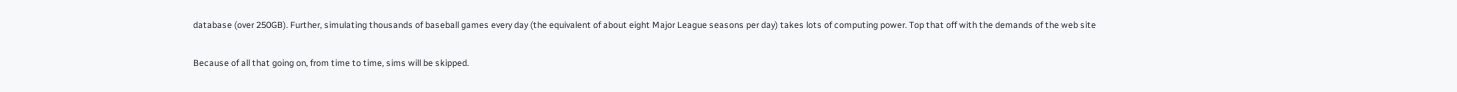database (over 250GB). Further, simulating thousands of baseball games every day (the equivalent of about eight Major League seasons per day) takes lots of computing power. Top that off with the demands of the web site

Because of all that going on, from time to time, sims will be skipped.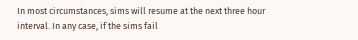In most circumstances, sims will resume at the next three hour interval. In any case, if the sims fail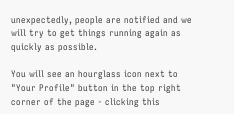unexpectedly, people are notified and we will try to get things running again as quickly as possible.

You will see an hourglass icon next to "Your Profile" button in the top right corner of the page - clicking this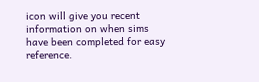icon will give you recent information on when sims have been completed for easy reference.